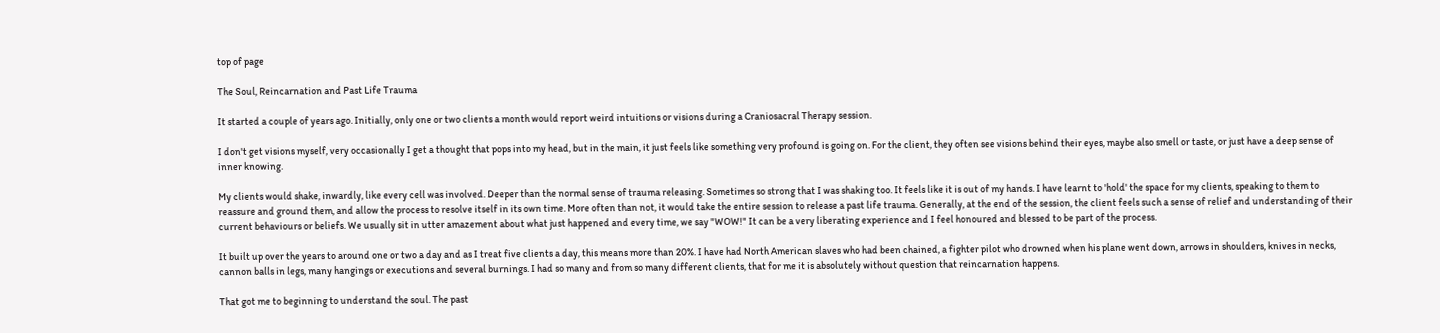top of page

The Soul, Reincarnation and Past Life Trauma

It started a couple of years ago. Initially, only one or two clients a month would report weird intuitions or visions during a Craniosacral Therapy session.

I don't get visions myself, very occasionally I get a thought that pops into my head, but in the main, it just feels like something very profound is going on. For the client, they often see visions behind their eyes, maybe also smell or taste, or just have a deep sense of inner knowing.

My clients would shake, inwardly, like every cell was involved. Deeper than the normal sense of trauma releasing. Sometimes so strong that I was shaking too. It feels like it is out of my hands. I have learnt to 'hold' the space for my clients, speaking to them to reassure and ground them, and allow the process to resolve itself in its own time. More often than not, it would take the entire session to release a past life trauma. Generally, at the end of the session, the client feels such a sense of relief and understanding of their current behaviours or beliefs. We usually sit in utter amazement about what just happened and every time, we say "WOW!" It can be a very liberating experience and I feel honoured and blessed to be part of the process.

It built up over the years to around one or two a day and as I treat five clients a day, this means more than 20%. I have had North American slaves who had been chained, a fighter pilot who drowned when his plane went down, arrows in shoulders, knives in necks, cannon balls in legs, many hangings or executions and several burnings. I had so many and from so many different clients, that for me it is absolutely without question that reincarnation happens.

That got me to beginning to understand the soul. The past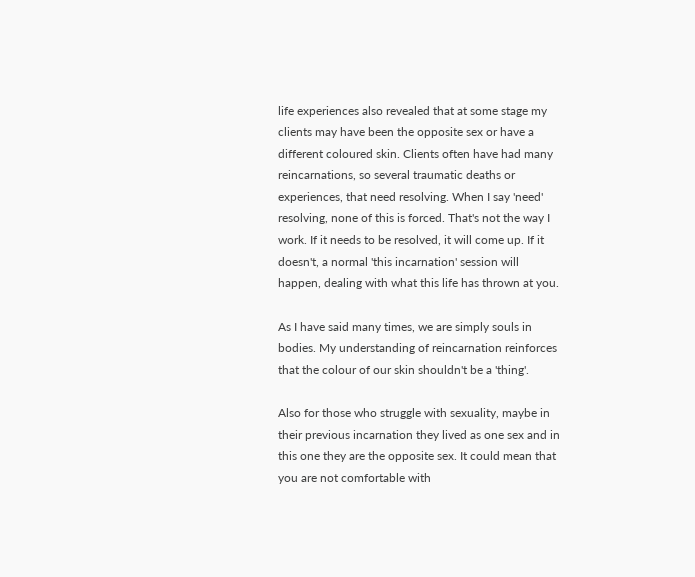life experiences also revealed that at some stage my clients may have been the opposite sex or have a different coloured skin. Clients often have had many reincarnations, so several traumatic deaths or experiences, that need resolving. When I say 'need' resolving, none of this is forced. That's not the way I work. If it needs to be resolved, it will come up. If it doesn't, a normal 'this incarnation' session will happen, dealing with what this life has thrown at you.

As I have said many times, we are simply souls in bodies. My understanding of reincarnation reinforces that the colour of our skin shouldn't be a 'thing'.

Also for those who struggle with sexuality, maybe in their previous incarnation they lived as one sex and in this one they are the opposite sex. It could mean that you are not comfortable with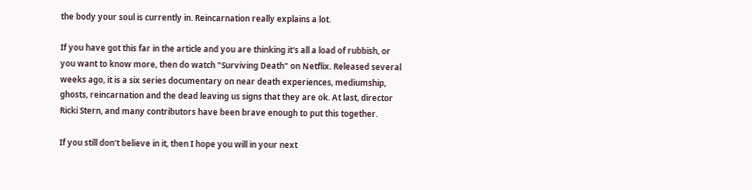the body your soul is currently in. Reincarnation really explains a lot.

If you have got this far in the article and you are thinking it's all a load of rubbish, or you want to know more, then do watch "Surviving Death" on Netflix. Released several weeks ago, it is a six series documentary on near death experiences, mediumship, ghosts, reincarnation and the dead leaving us signs that they are ok. At last, director Ricki Stern, and many contributors have been brave enough to put this together.

If you still don't believe in it, then I hope you will in your next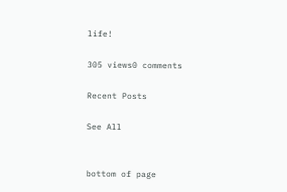life!

305 views0 comments

Recent Posts

See All


bottom of page